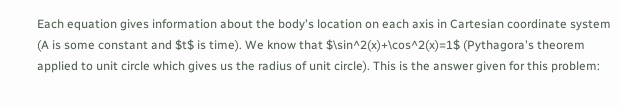Each equation gives information about the body's location on each axis in Cartesian coordinate system (A is some constant and $t$ is time). We know that $\sin^2(x)+\cos^2(x)=1$ (Pythagora's theorem applied to unit circle which gives us the radius of unit circle). This is the answer given for this problem: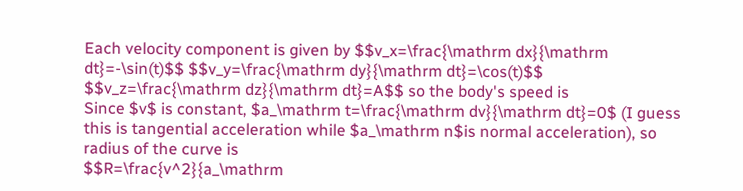Each velocity component is given by $$v_x=\frac{\mathrm dx}{\mathrm dt}=-\sin(t)$$ $$v_y=\frac{\mathrm dy}{\mathrm dt}=\cos(t)$$ $$v_z=\frac{\mathrm dz}{\mathrm dt}=A$$ so the body's speed is
Since $v$ is constant, $a_\mathrm t=\frac{\mathrm dv}{\mathrm dt}=0$ (I guess this is tangential acceleration while $a_\mathrm n$is normal acceleration), so radius of the curve is
$$R=\frac{v^2}{a_\mathrm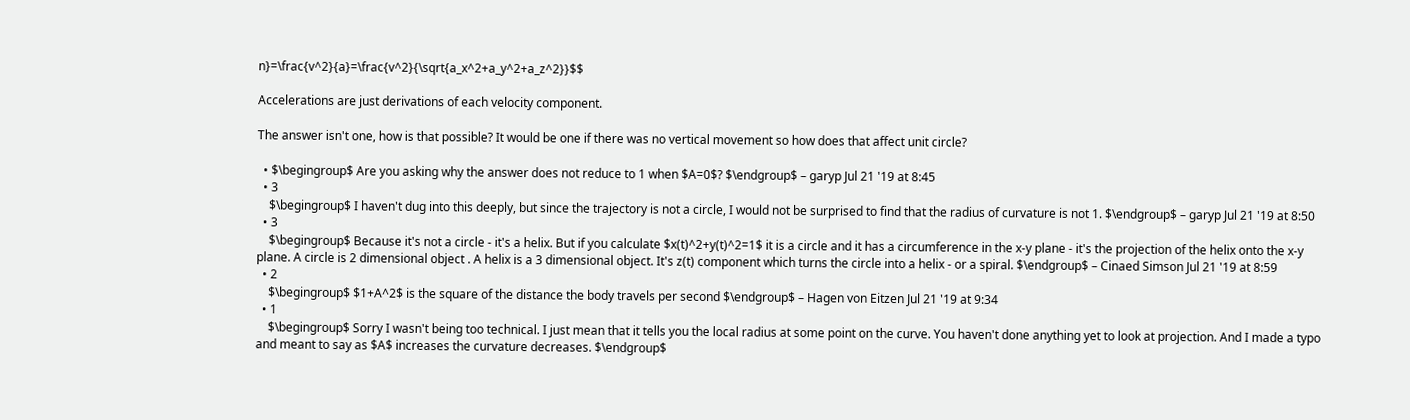n}=\frac{v^2}{a}=\frac{v^2}{\sqrt{a_x^2+a_y^2+a_z^2}}$$

Accelerations are just derivations of each velocity component.

The answer isn't one, how is that possible? It would be one if there was no vertical movement so how does that affect unit circle?

  • $\begingroup$ Are you asking why the answer does not reduce to 1 when $A=0$? $\endgroup$ – garyp Jul 21 '19 at 8:45
  • 3
    $\begingroup$ I haven't dug into this deeply, but since the trajectory is not a circle, I would not be surprised to find that the radius of curvature is not 1. $\endgroup$ – garyp Jul 21 '19 at 8:50
  • 3
    $\begingroup$ Because it's not a circle - it's a helix. But if you calculate $x(t)^2+y(t)^2=1$ it is a circle and it has a circumference in the x-y plane - it's the projection of the helix onto the x-y plane. A circle is 2 dimensional object . A helix is a 3 dimensional object. It's z(t) component which turns the circle into a helix - or a spiral. $\endgroup$ – Cinaed Simson Jul 21 '19 at 8:59
  • 2
    $\begingroup$ $1+A^2$ is the square of the distance the body travels per second $\endgroup$ – Hagen von Eitzen Jul 21 '19 at 9:34
  • 1
    $\begingroup$ Sorry I wasn't being too technical. I just mean that it tells you the local radius at some point on the curve. You haven't done anything yet to look at projection. And I made a typo and meant to say as $A$ increases the curvature decreases. $\endgroup$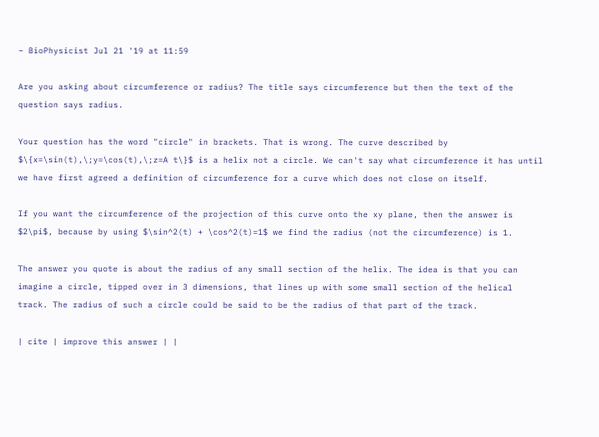– BioPhysicist Jul 21 '19 at 11:59

Are you asking about circumference or radius? The title says circumference but then the text of the question says radius.

Your question has the word "circle" in brackets. That is wrong. The curve described by $\{x=\sin(t),\;y=\cos(t),\;z=A t\}$ is a helix not a circle. We can't say what circumference it has until we have first agreed a definition of circumference for a curve which does not close on itself.

If you want the circumference of the projection of this curve onto the xy plane, then the answer is $2\pi$, because by using $\sin^2(t) + \cos^2(t)=1$ we find the radius (not the circumference) is 1.

The answer you quote is about the radius of any small section of the helix. The idea is that you can imagine a circle, tipped over in 3 dimensions, that lines up with some small section of the helical track. The radius of such a circle could be said to be the radius of that part of the track.

| cite | improve this answer | |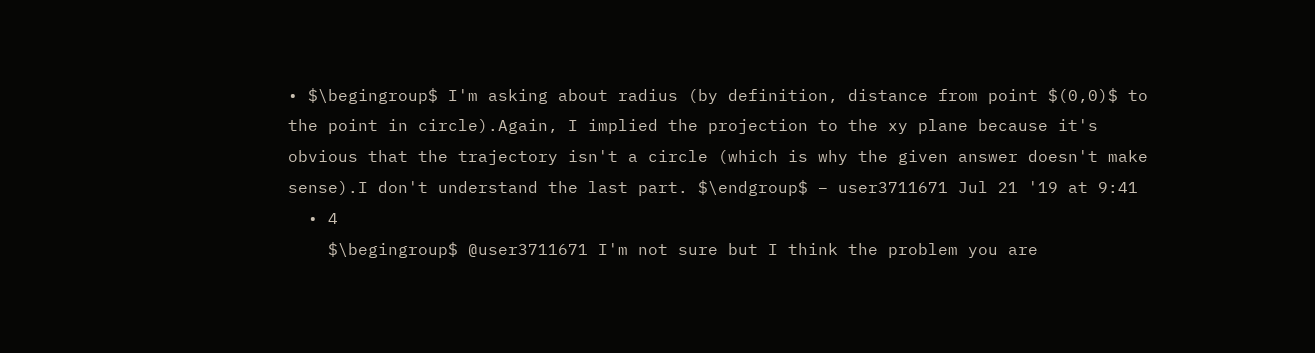• $\begingroup$ I'm asking about radius (by definition, distance from point $(0,0)$ to the point in circle).Again, I implied the projection to the xy plane because it's obvious that the trajectory isn't a circle (which is why the given answer doesn't make sense).I don't understand the last part. $\endgroup$ – user3711671 Jul 21 '19 at 9:41
  • 4
    $\begingroup$ @user3711671 I'm not sure but I think the problem you are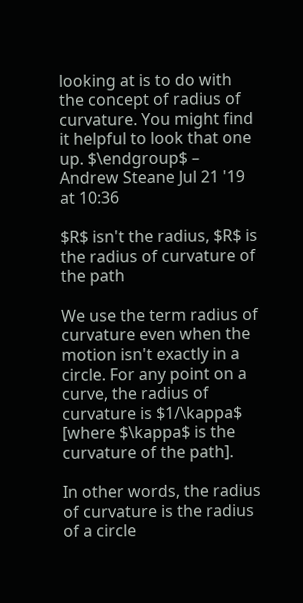looking at is to do with the concept of radius of curvature. You might find it helpful to look that one up. $\endgroup$ – Andrew Steane Jul 21 '19 at 10:36

$R$ isn't the radius, $R$ is the radius of curvature of the path

We use the term radius of curvature even when the motion isn't exactly in a circle. For any point on a curve, the radius of curvature is $1/\kappa$ [where $\kappa$ is the curvature of the path].

In other words, the radius of curvature is the radius of a circle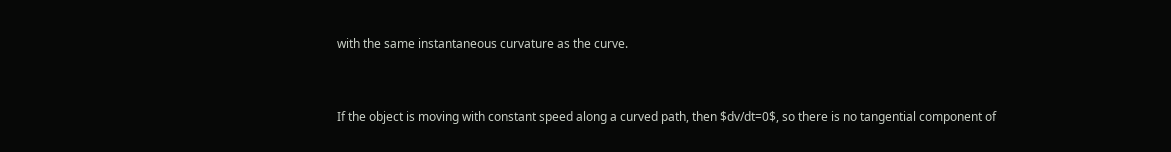with the same instantaneous curvature as the curve.


If the object is moving with constant speed along a curved path, then $dv/dt=0$, so there is no tangential component of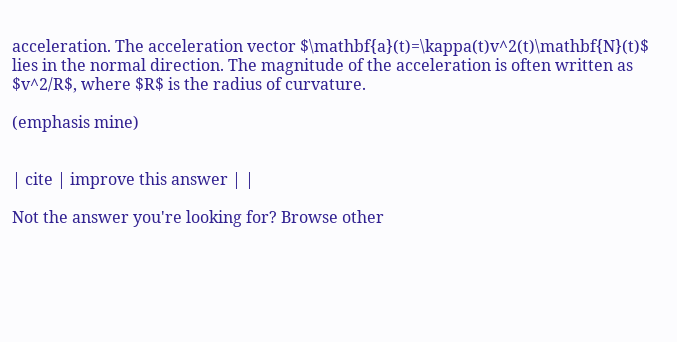acceleration. The acceleration vector $\mathbf{a}(t)=\kappa(t)v^2(t)\mathbf{N}(t)$ lies in the normal direction. The magnitude of the acceleration is often written as $v^2/R$, where $R$ is the radius of curvature.

(emphasis mine)


| cite | improve this answer | |

Not the answer you're looking for? Browse other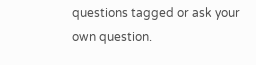questions tagged or ask your own question.